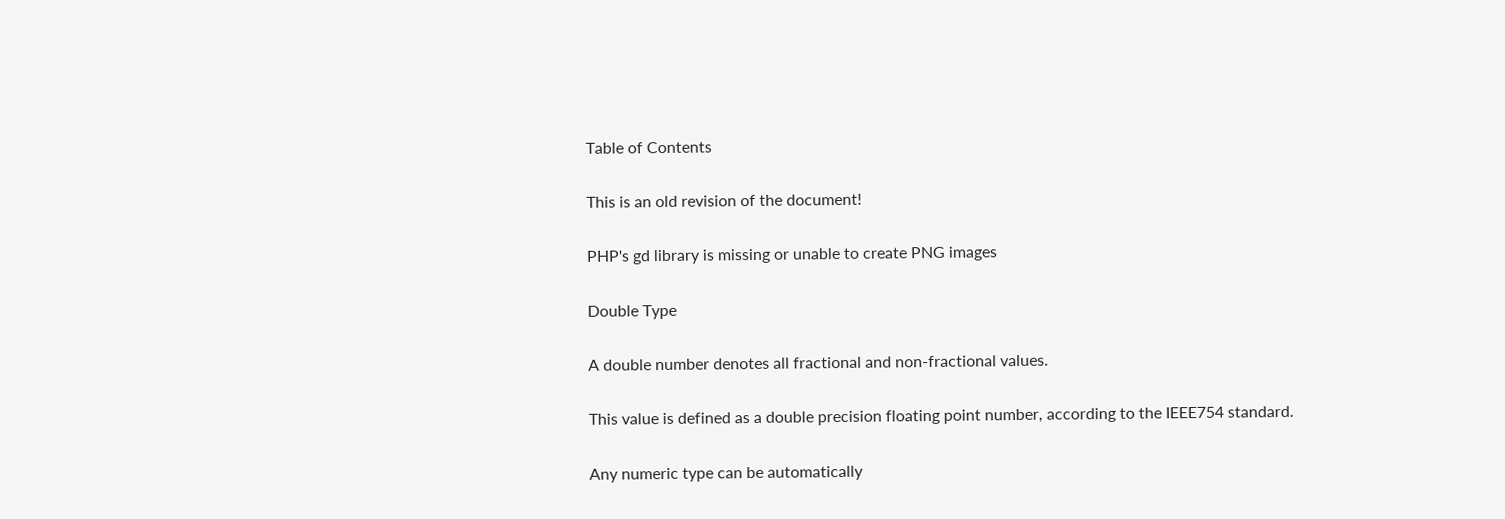Table of Contents

This is an old revision of the document!

PHP's gd library is missing or unable to create PNG images

Double Type

A double number denotes all fractional and non-fractional values.

This value is defined as a double precision floating point number, according to the IEEE754 standard.

Any numeric type can be automatically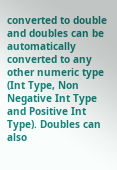converted to double and doubles can be automatically converted to any other numeric type (Int Type, Non Negative Int Type and Positive Int Type). Doubles can also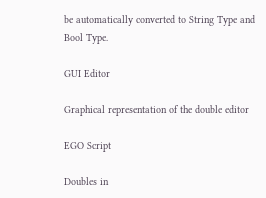be automatically converted to String Type and Bool Type.

GUI Editor

Graphical representation of the double editor

EGO Script

Doubles in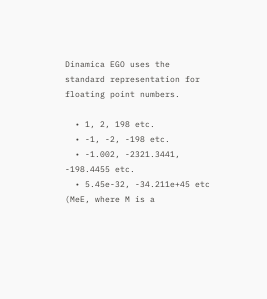Dinamica EGO uses the standard representation for floating point numbers.

  • 1, 2, 198 etc.
  • -1, -2, -198 etc.
  • -1.002, -2321.3441, -198.4455 etc.
  • 5.45e-32, -34.211e+45 etc (MeE, where M is a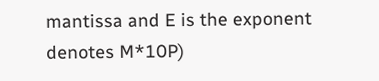mantissa and E is the exponent denotes M*10P)